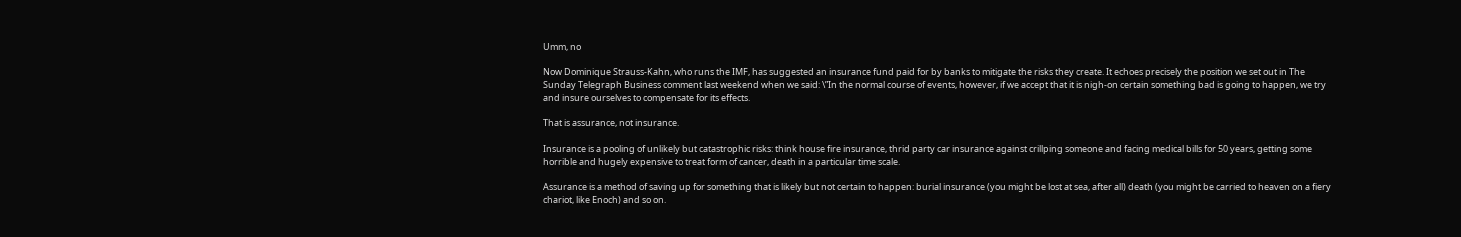Umm, no

Now Dominique Strauss-Kahn, who runs the IMF, has suggested an insurance fund paid for by banks to mitigate the risks they create. It echoes precisely the position we set out in The Sunday Telegraph Business comment last weekend when we said: \”In the normal course of events, however, if we accept that it is nigh-on certain something bad is going to happen, we try and insure ourselves to compensate for its effects.

That is assurance, not insurance.

Insurance is a pooling of unlikely but catastrophic risks: think house fire insurance, thrid party car insurance against crillping someone and facing medical bills for 50 years, getting some horrible and hugely expensive to treat form of cancer, death in a particular time scale.

Assurance is a method of saving up for something that is likely but not certain to happen: burial insurance (you might be lost at sea, after all) death (you might be carried to heaven on a fiery chariot, like Enoch) and so on.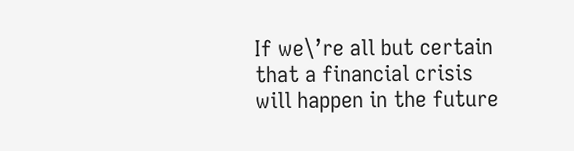If we\’re all but certain that a financial crisis will happen in the future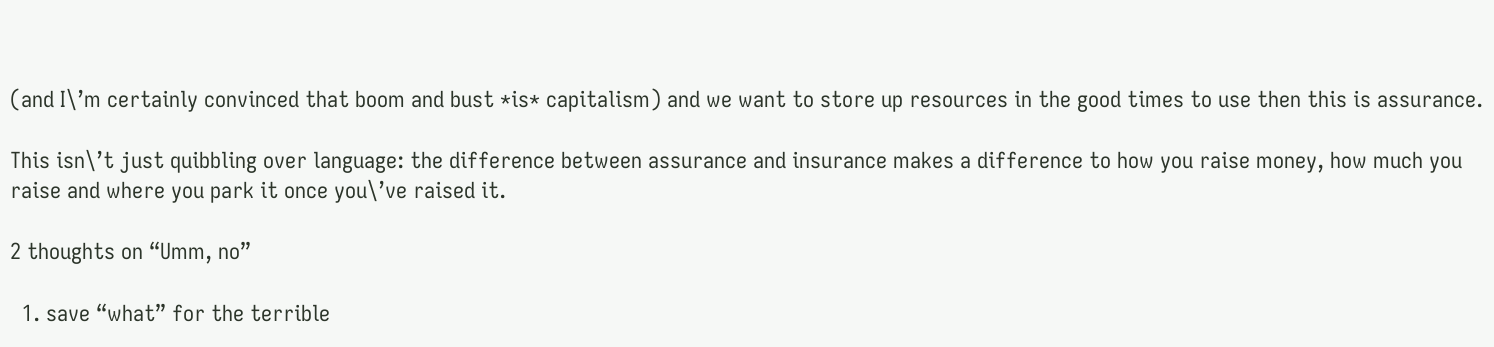(and I\’m certainly convinced that boom and bust *is* capitalism) and we want to store up resources in the good times to use then this is assurance.

This isn\’t just quibbling over language: the difference between assurance and insurance makes a difference to how you raise money, how much you raise and where you park it once you\’ve raised it.

2 thoughts on “Umm, no”

  1. save “what” for the terrible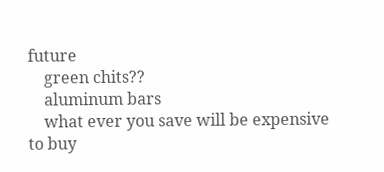future
    green chits??
    aluminum bars
    what ever you save will be expensive to buy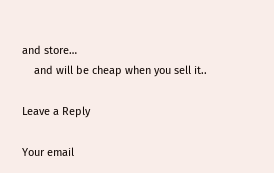and store…
    and will be cheap when you sell it..

Leave a Reply

Your email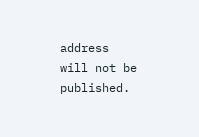address will not be published.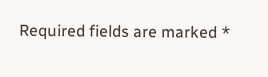Required fields are marked *